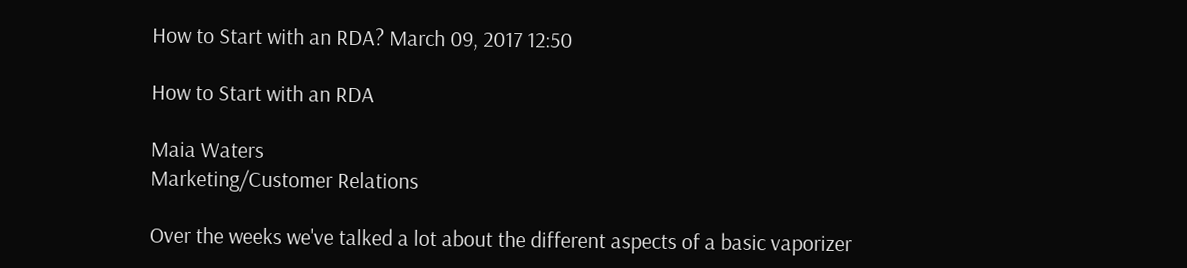How to Start with an RDA? March 09, 2017 12:50

How to Start with an RDA

Maia Waters
Marketing/Customer Relations

Over the weeks we've talked a lot about the different aspects of a basic vaporizer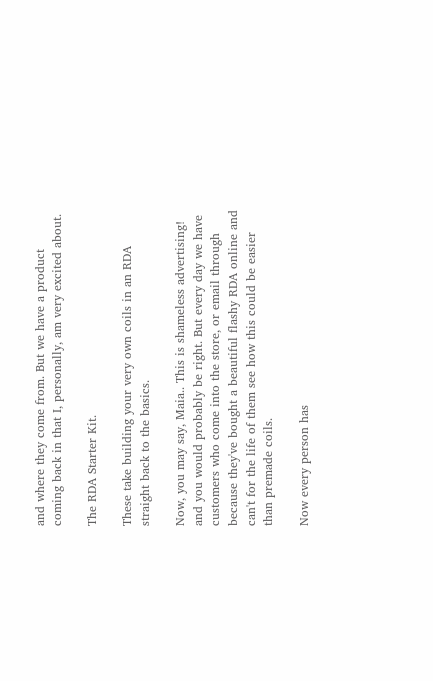and where they come from. But we have a product coming back in that I, personally, am very excited about.

The RDA Starter Kit.

These take building your very own coils in an RDA straight back to the basics.

Now, you may say, Maia.. This is shameless advertising! and you would probably be right. But every day we have customers who come into the store, or email through because they've bought a beautiful flashy RDA online and can't for the life of them see how this could be easier than premade coils.

Now every person has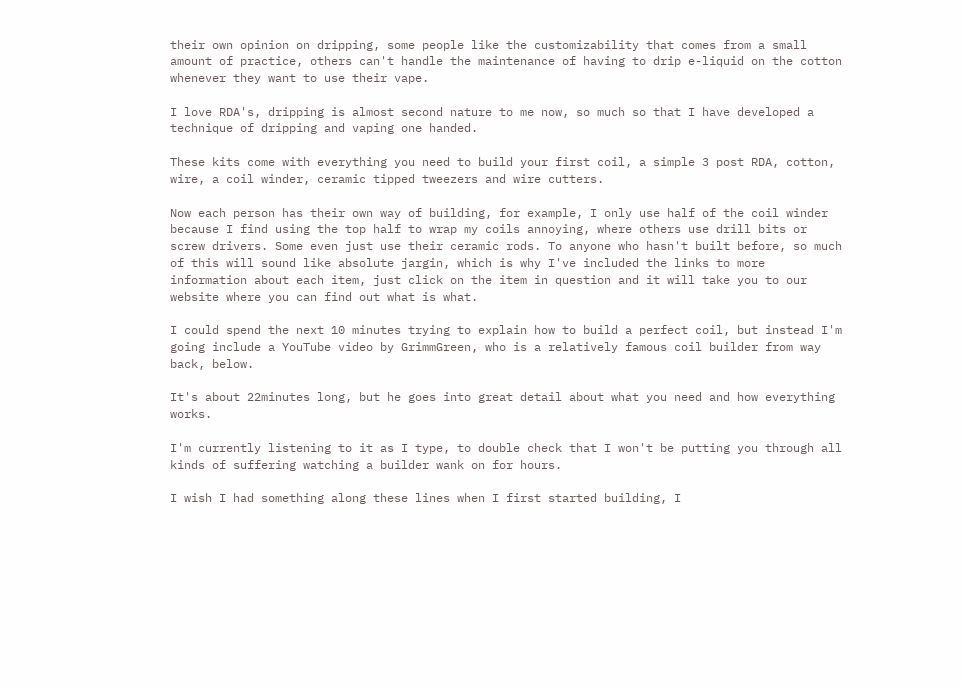their own opinion on dripping, some people like the customizability that comes from a small amount of practice, others can't handle the maintenance of having to drip e-liquid on the cotton whenever they want to use their vape.

I love RDA's, dripping is almost second nature to me now, so much so that I have developed a technique of dripping and vaping one handed.

These kits come with everything you need to build your first coil, a simple 3 post RDA, cotton, wire, a coil winder, ceramic tipped tweezers and wire cutters.

Now each person has their own way of building, for example, I only use half of the coil winder because I find using the top half to wrap my coils annoying, where others use drill bits or screw drivers. Some even just use their ceramic rods. To anyone who hasn't built before, so much of this will sound like absolute jargin, which is why I've included the links to more information about each item, just click on the item in question and it will take you to our website where you can find out what is what.

I could spend the next 10 minutes trying to explain how to build a perfect coil, but instead I'm going include a YouTube video by GrimmGreen, who is a relatively famous coil builder from way back, below.

It's about 22minutes long, but he goes into great detail about what you need and how everything works.

I'm currently listening to it as I type, to double check that I won't be putting you through all kinds of suffering watching a builder wank on for hours.

I wish I had something along these lines when I first started building, I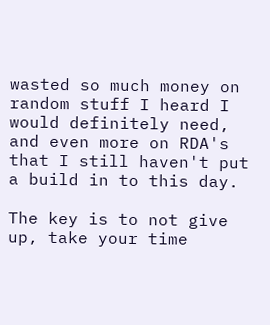wasted so much money on random stuff I heard I would definitely need, and even more on RDA's that I still haven't put a build in to this day.

The key is to not give up, take your time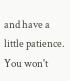and have a little patience. You won't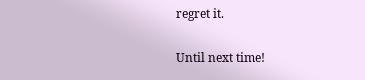regret it.

Until next time!